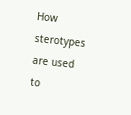How sterotypes are used to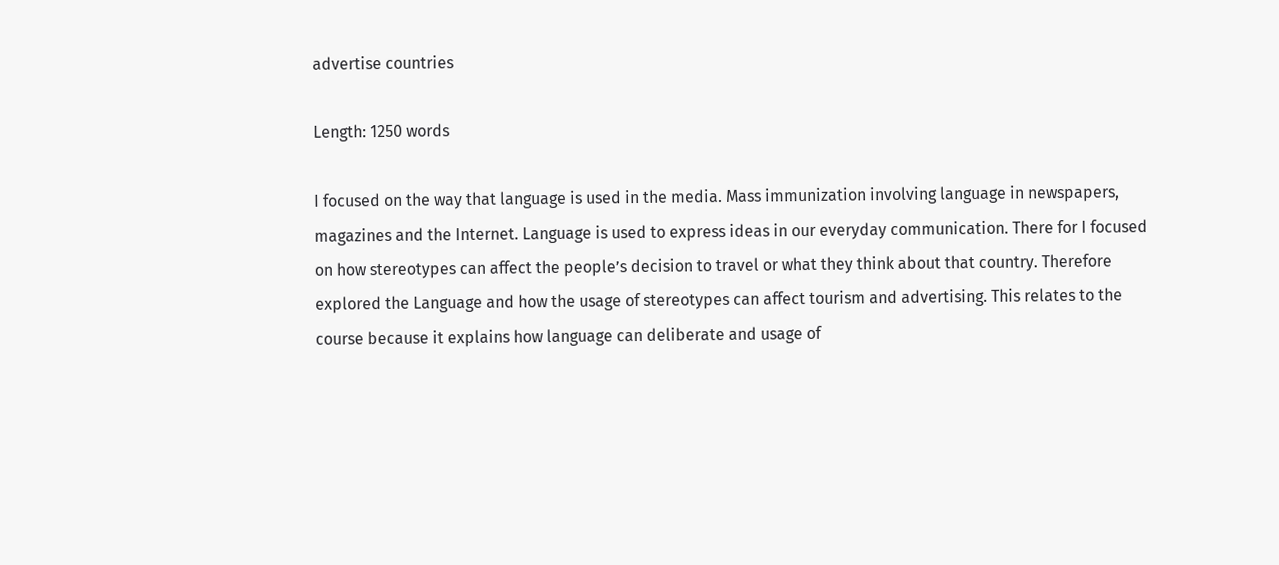advertise countries

Length: 1250 words

I focused on the way that language is used in the media. Mass immunization involving language in newspapers, magazines and the Internet. Language is used to express ideas in our everyday communication. There for I focused on how stereotypes can affect the people’s decision to travel or what they think about that country. Therefore explored the Language and how the usage of stereotypes can affect tourism and advertising. This relates to the course because it explains how language can deliberate and usage of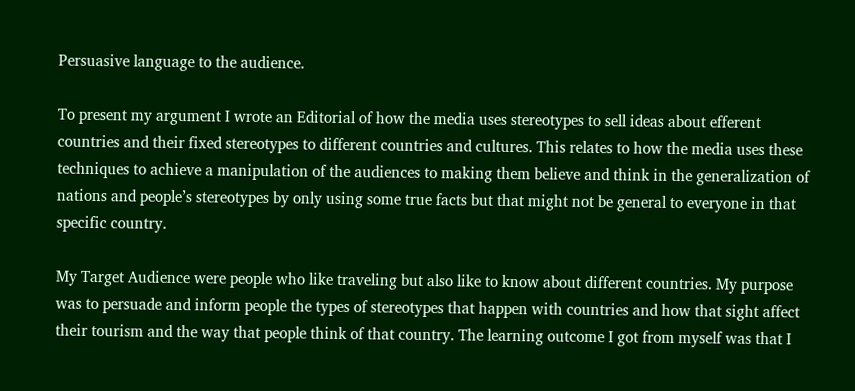Persuasive language to the audience.

To present my argument I wrote an Editorial of how the media uses stereotypes to sell ideas about efferent countries and their fixed stereotypes to different countries and cultures. This relates to how the media uses these techniques to achieve a manipulation of the audiences to making them believe and think in the generalization of nations and people’s stereotypes by only using some true facts but that might not be general to everyone in that specific country.

My Target Audience were people who like traveling but also like to know about different countries. My purpose was to persuade and inform people the types of stereotypes that happen with countries and how that sight affect their tourism and the way that people think of that country. The learning outcome I got from myself was that I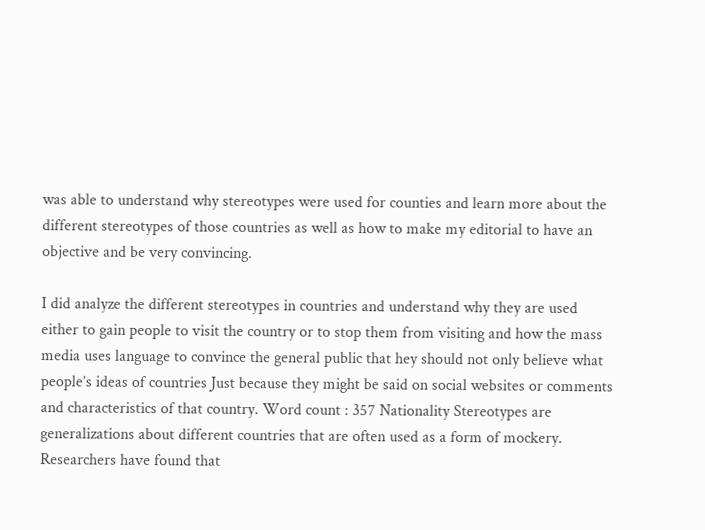was able to understand why stereotypes were used for counties and learn more about the different stereotypes of those countries as well as how to make my editorial to have an objective and be very convincing.

I did analyze the different stereotypes in countries and understand why they are used either to gain people to visit the country or to stop them from visiting and how the mass media uses language to convince the general public that hey should not only believe what people’s ideas of countries Just because they might be said on social websites or comments and characteristics of that country. Word count : 357 Nationality Stereotypes are generalizations about different countries that are often used as a form of mockery. Researchers have found that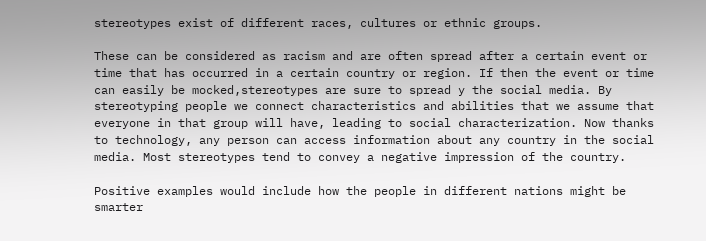stereotypes exist of different races, cultures or ethnic groups.

These can be considered as racism and are often spread after a certain event or time that has occurred in a certain country or region. If then the event or time can easily be mocked,stereotypes are sure to spread y the social media. By stereotyping people we connect characteristics and abilities that we assume that everyone in that group will have, leading to social characterization. Now thanks to technology, any person can access information about any country in the social media. Most stereotypes tend to convey a negative impression of the country.

Positive examples would include how the people in different nations might be smarter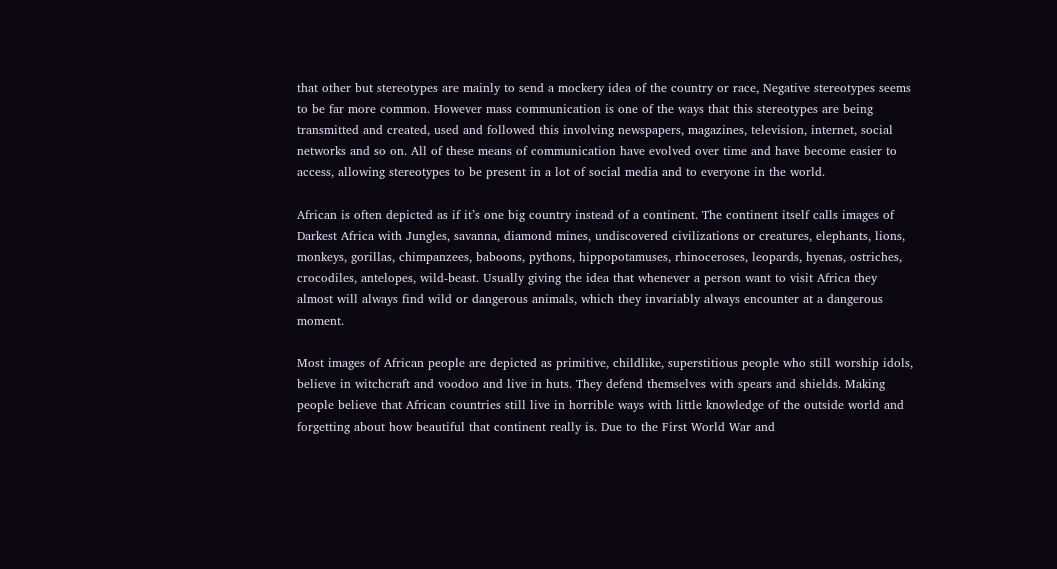that other but stereotypes are mainly to send a mockery idea of the country or race, Negative stereotypes seems to be far more common. However mass communication is one of the ways that this stereotypes are being transmitted and created, used and followed this involving newspapers, magazines, television, internet, social networks and so on. All of these means of communication have evolved over time and have become easier to access, allowing stereotypes to be present in a lot of social media and to everyone in the world.

African is often depicted as if it’s one big country instead of a continent. The continent itself calls images of Darkest Africa with Jungles, savanna, diamond mines, undiscovered civilizations or creatures, elephants, lions, monkeys, gorillas, chimpanzees, baboons, pythons, hippopotamuses, rhinoceroses, leopards, hyenas, ostriches, crocodiles, antelopes, wild-beast. Usually giving the idea that whenever a person want to visit Africa they almost will always find wild or dangerous animals, which they invariably always encounter at a dangerous moment.

Most images of African people are depicted as primitive, childlike, superstitious people who still worship idols, believe in witchcraft and voodoo and live in huts. They defend themselves with spears and shields. Making people believe that African countries still live in horrible ways with little knowledge of the outside world and forgetting about how beautiful that continent really is. Due to the First World War and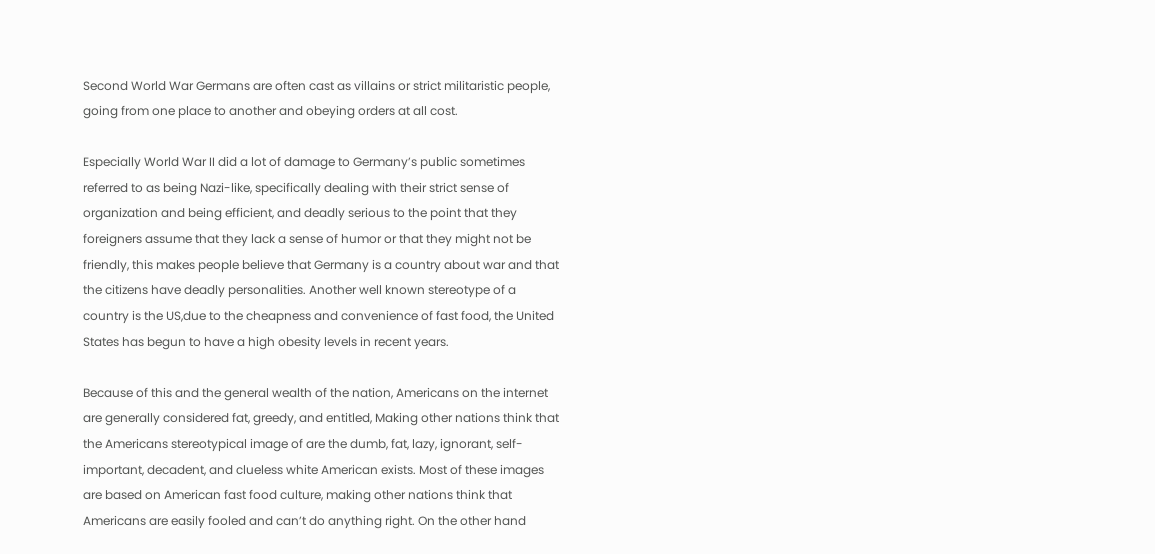Second World War Germans are often cast as villains or strict militaristic people, going from one place to another and obeying orders at all cost.

Especially World War II did a lot of damage to Germany’s public sometimes referred to as being Nazi-like, specifically dealing with their strict sense of organization and being efficient, and deadly serious to the point that they foreigners assume that they lack a sense of humor or that they might not be friendly, this makes people believe that Germany is a country about war and that the citizens have deadly personalities. Another well known stereotype of a country is the US,due to the cheapness and convenience of fast food, the United States has begun to have a high obesity levels in recent years.

Because of this and the general wealth of the nation, Americans on the internet are generally considered fat, greedy, and entitled, Making other nations think that the Americans stereotypical image of are the dumb, fat, lazy, ignorant, self- important, decadent, and clueless white American exists. Most of these images are based on American fast food culture, making other nations think that Americans are easily fooled and can’t do anything right. On the other hand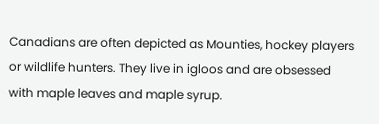Canadians are often depicted as Mounties, hockey players or wildlife hunters. They live in igloos and are obsessed with maple leaves and maple syrup.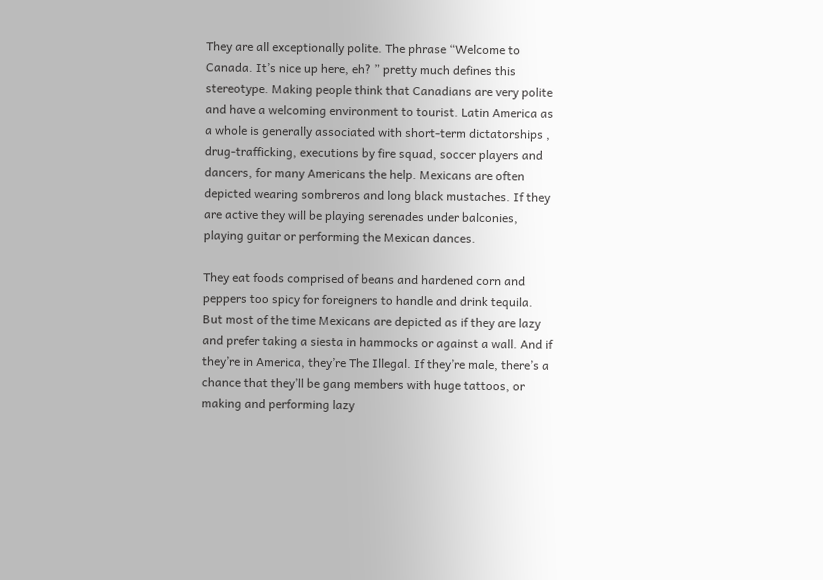They are all exceptionally polite. The phrase “Welcome to Canada. It’s nice up here, eh? ” pretty much defines this stereotype. Making people think that Canadians are very polite and have a welcoming environment to tourist. Latin America as a whole is generally associated with short-term dictatorships , drug-trafficking, executions by fire squad, soccer players and dancers, for many Americans the help. Mexicans are often depicted wearing sombreros and long black mustaches. If they are active they will be playing serenades under balconies, playing guitar or performing the Mexican dances.

They eat foods comprised of beans and hardened corn and peppers too spicy for foreigners to handle and drink tequila. But most of the time Mexicans are depicted as if they are lazy and prefer taking a siesta in hammocks or against a wall. And if they’re in America, they’re The Illegal. If they’re male, there’s a chance that they’ll be gang members with huge tattoos, or making and performing lazy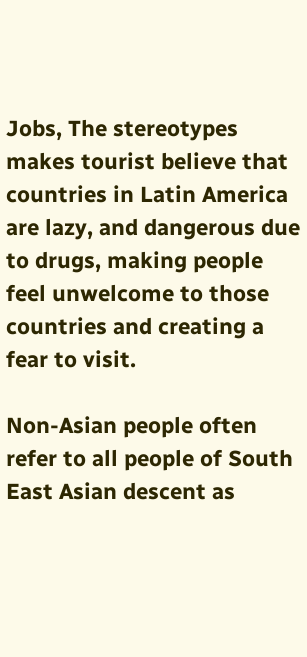Jobs, The stereotypes makes tourist believe that countries in Latin America are lazy, and dangerous due to drugs, making people feel unwelcome to those countries and creating a fear to visit.

Non-Asian people often refer to all people of South East Asian descent as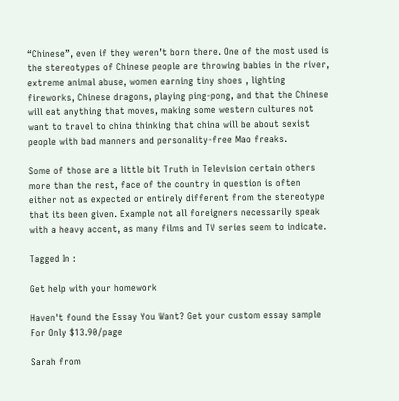“Chinese”, even if they weren’t born there. One of the most used is the stereotypes of Chinese people are throwing babies in the river, extreme animal abuse, women earning tiny shoes , lighting fireworks, Chinese dragons, playing ping-pong, and that the Chinese will eat anything that moves, making some western cultures not want to travel to china thinking that china will be about sexist people with bad manners and personality-free Mao freaks.

Some of those are a little bit Truth in Television certain others more than the rest, face of the country in question is often either not as expected or entirely different from the stereotype that its been given. Example not all foreigners necessarily speak with a heavy accent, as many films and TV series seem to indicate.

Tagged In :

Get help with your homework

Haven't found the Essay You Want? Get your custom essay sample For Only $13.90/page

Sarah from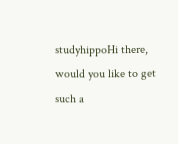studyhippoHi there, would you like to get such a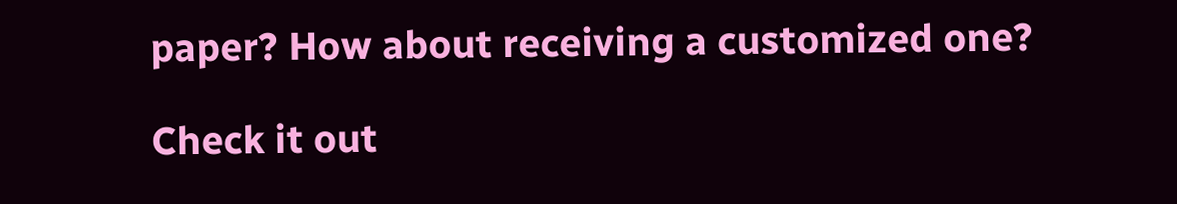paper? How about receiving a customized one?

Check it out